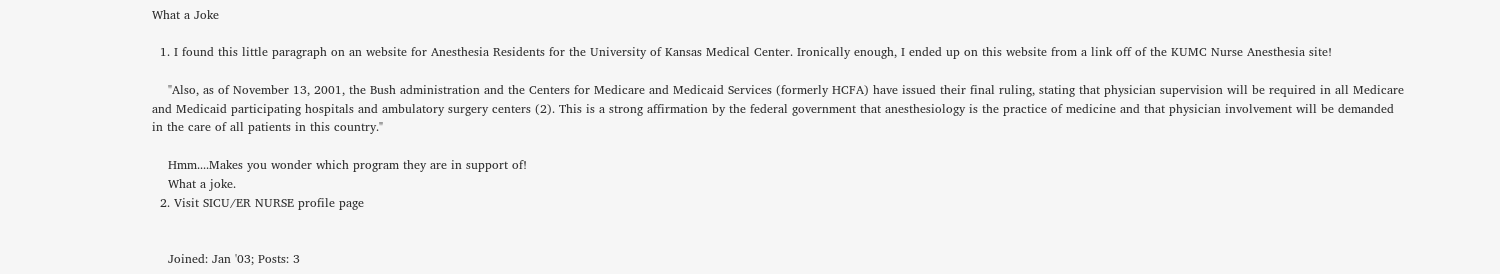What a Joke

  1. I found this little paragraph on an website for Anesthesia Residents for the University of Kansas Medical Center. Ironically enough, I ended up on this website from a link off of the KUMC Nurse Anesthesia site!

    "Also, as of November 13, 2001, the Bush administration and the Centers for Medicare and Medicaid Services (formerly HCFA) have issued their final ruling, stating that physician supervision will be required in all Medicare and Medicaid participating hospitals and ambulatory surgery centers (2). This is a strong affirmation by the federal government that anesthesiology is the practice of medicine and that physician involvement will be demanded in the care of all patients in this country."

    Hmm....Makes you wonder which program they are in support of!
    What a joke.
  2. Visit SICU/ER NURSE profile page


    Joined: Jan '03; Posts: 3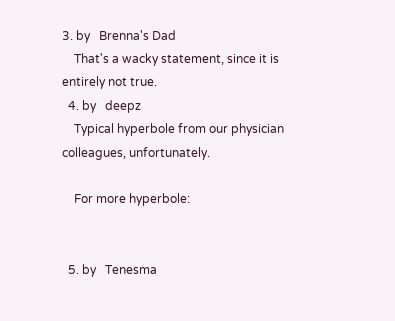3. by   Brenna's Dad
    That's a wacky statement, since it is entirely not true.
  4. by   deepz
    Typical hyperbole from our physician colleagues, unfortunately.

    For more hyperbole:


  5. by   Tenesma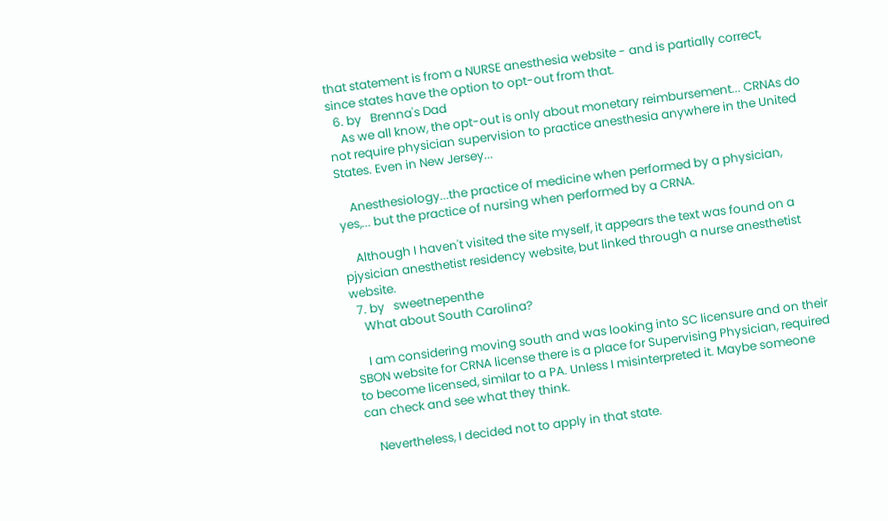that statement is from a NURSE anesthesia website - and is partially correct, since states have the option to opt-out from that.
  6. by   Brenna's Dad
    As we all know, the opt-out is only about monetary reimbursement... CRNAs do not require physician supervision to practice anesthesia anywhere in the United States. Even in New Jersey...

    Anesthesiology...the practice of medicine when performed by a physician, yes,... but the practice of nursing when performed by a CRNA.

    Although I haven't visited the site myself, it appears the text was found on a pjysician anesthetist residency website, but linked through a nurse anesthetist website.
  7. by   sweetnepenthe
    What about South Carolina?

    I am considering moving south and was looking into SC licensure and on their SBON website for CRNA license there is a place for Supervising Physician, required to become licensed, similar to a PA. Unless I misinterpreted it. Maybe someone can check and see what they think.

    Nevertheless, I decided not to apply in that state.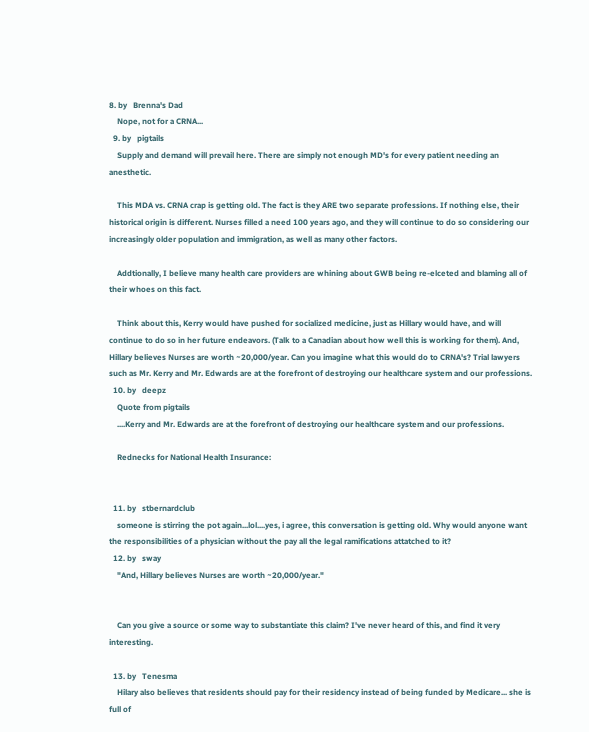8. by   Brenna's Dad
    Nope, not for a CRNA...
  9. by   pigtails
    Supply and demand will prevail here. There are simply not enough MD's for every patient needing an anesthetic.

    This MDA vs. CRNA crap is getting old. The fact is they ARE two separate professions. If nothing else, their historical origin is different. Nurses filled a need 100 years ago, and they will continue to do so considering our increasingly older population and immigration, as well as many other factors.

    Addtionally, I believe many health care providers are whining about GWB being re-elceted and blaming all of their whoes on this fact.

    Think about this, Kerry would have pushed for socialized medicine, just as Hillary would have, and will continue to do so in her future endeavors. (Talk to a Canadian about how well this is working for them). And, Hillary believes Nurses are worth ~20,000/year. Can you imagine what this would do to CRNA's? Trial lawyers such as Mr. Kerry and Mr. Edwards are at the forefront of destroying our healthcare system and our professions.
  10. by   deepz
    Quote from pigtails
    ....Kerry and Mr. Edwards are at the forefront of destroying our healthcare system and our professions.

    Rednecks for National Health Insurance:


  11. by   stbernardclub
    someone is stirring the pot again...lol....yes, i agree, this conversation is getting old. Why would anyone want the responsibilities of a physician without the pay all the legal ramifications attatched to it?
  12. by   sway
    "And, Hillary believes Nurses are worth ~20,000/year."


    Can you give a source or some way to substantiate this claim? I've never heard of this, and find it very interesting.

  13. by   Tenesma
    Hilary also believes that residents should pay for their residency instead of being funded by Medicare... she is full of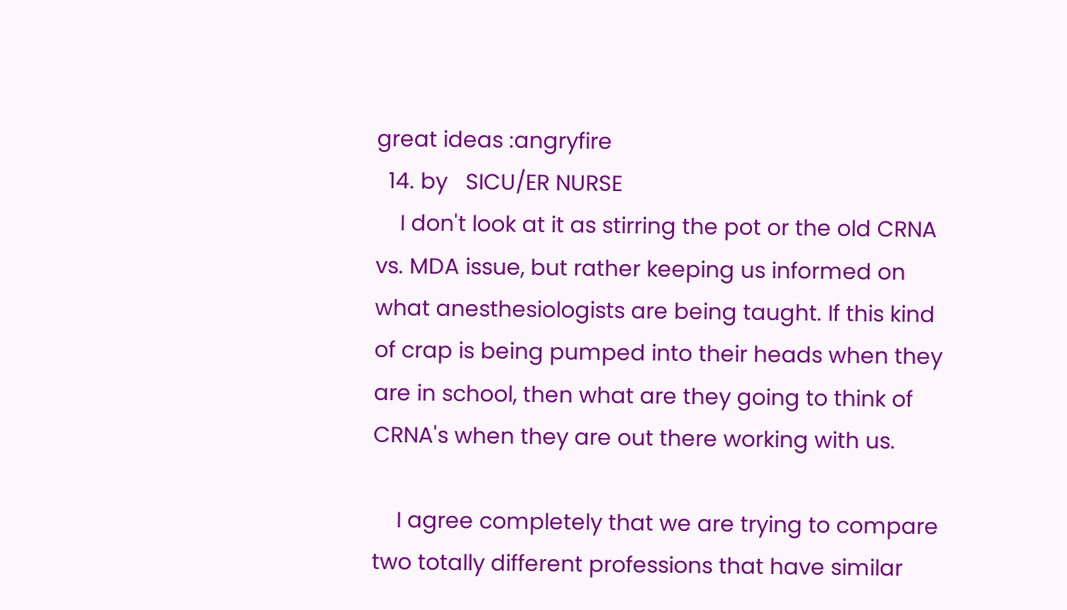great ideas :angryfire
  14. by   SICU/ER NURSE
    I don't look at it as stirring the pot or the old CRNA vs. MDA issue, but rather keeping us informed on what anesthesiologists are being taught. If this kind of crap is being pumped into their heads when they are in school, then what are they going to think of CRNA's when they are out there working with us.

    I agree completely that we are trying to compare two totally different professions that have similar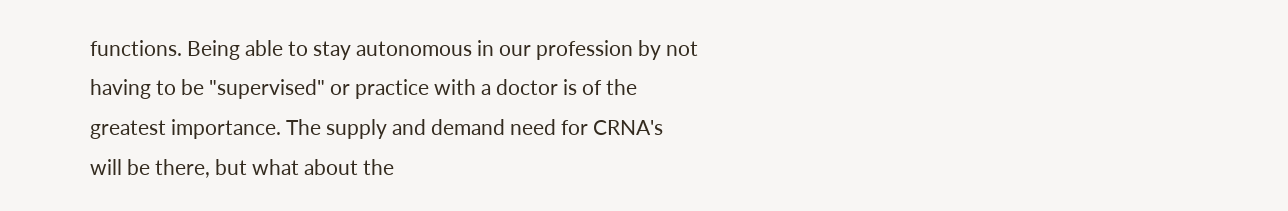functions. Being able to stay autonomous in our profession by not having to be "supervised" or practice with a doctor is of the greatest importance. The supply and demand need for CRNA's will be there, but what about the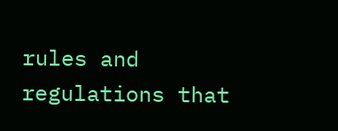rules and regulations that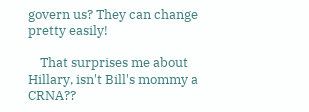govern us? They can change pretty easily!

    That surprises me about Hillary, isn't Bill's mommy a CRNA??